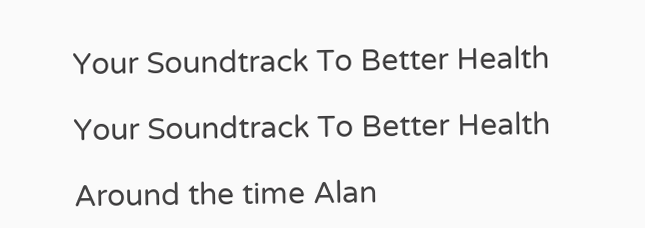Your Soundtrack To Better Health

Your Soundtrack To Better Health

Around the time Alan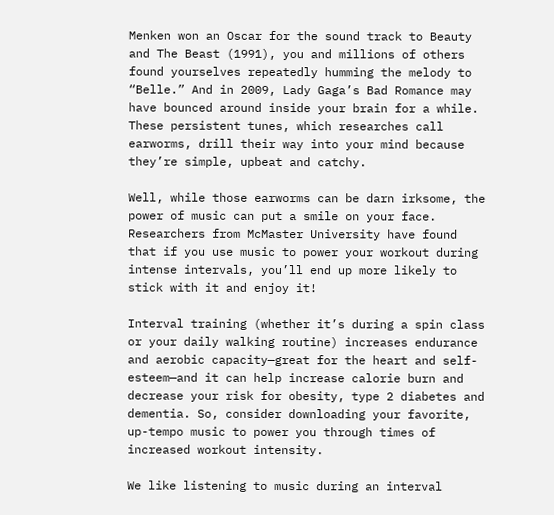Menken won an Oscar for the sound track to Beauty and The Beast (1991), you and millions of others found yourselves repeatedly humming the melody to “Belle.” And in 2009, Lady Gaga’s Bad Romance may have bounced around inside your brain for a while. These persistent tunes, which researches call earworms, drill their way into your mind because they’re simple, upbeat and catchy.

Well, while those earworms can be darn irksome, the power of music can put a smile on your face. Researchers from McMaster University have found that if you use music to power your workout during intense intervals, you’ll end up more likely to stick with it and enjoy it!

Interval training (whether it’s during a spin class or your daily walking routine) increases endurance and aerobic capacity—great for the heart and self-esteem—and it can help increase calorie burn and decrease your risk for obesity, type 2 diabetes and dementia. So, consider downloading your favorite, up-tempo music to power you through times of increased workout intensity.

We like listening to music during an interval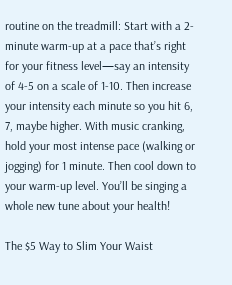routine on the treadmill: Start with a 2-minute warm-up at a pace that’s right for your fitness level—say an intensity of 4-5 on a scale of 1-10. Then increase your intensity each minute so you hit 6, 7, maybe higher. With music cranking, hold your most intense pace (walking or jogging) for 1 minute. Then cool down to your warm-up level. You’ll be singing a whole new tune about your health!

The $5 Way to Slim Your Waist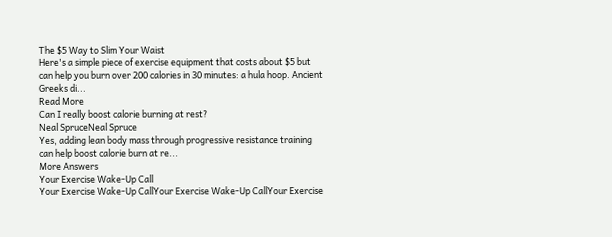The $5 Way to Slim Your Waist
Here's a simple piece of exercise equipment that costs about $5 but can help you burn over 200 calories in 30 minutes: a hula hoop. Ancient Greeks di...
Read More
Can I really boost calorie burning at rest?
Neal SpruceNeal Spruce
Yes, adding lean body mass through progressive resistance training can help boost calorie burn at re...
More Answers
Your Exercise Wake-Up Call
Your Exercise Wake-Up CallYour Exercise Wake-Up CallYour Exercise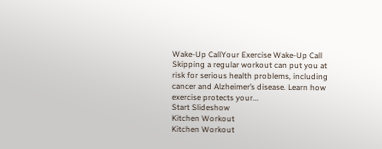Wake-Up CallYour Exercise Wake-Up Call
Skipping a regular workout can put you at risk for serious health problems, including cancer and Alzheimer’s disease. Learn how exercise protects your...
Start Slideshow
Kitchen Workout
Kitchen Workout